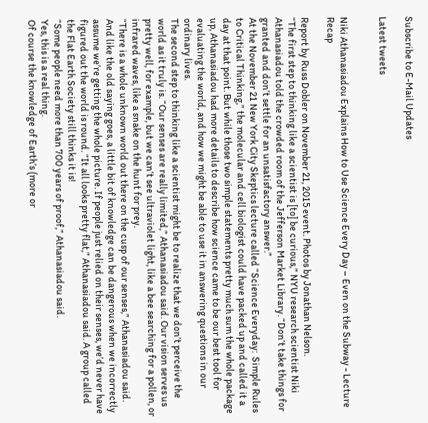Subscribe to E-Mail Updates

Latest tweets


Niki Athanasiadou Explains How to Use Science Every Day – Even on the Subway - Lecture Recap

Report by Russ Dobler on November 21, 2015 event. Photos by Jonathan Nelson.
“The first step to thinking like a scientist is [to] be curious,” NYU research scientist Niki Athanasiadou told the crowded room of the Jefferson Market Library. “Don’t take things for granted and don’t settle for an unsatisfactory answer.”
At the November 21 New York City Skeptics lecture called “Science Everyday:  Simple Rules to Critical Thinking,” the molecular and cell biologist could have packed up and called it a day at that point. But while those two simple statements pretty much sum the whole package up, Athanasiadou had more details to describe how science came to be our best tool for evaluating the world, and how we might be able to use it in answering questions in our ordinary lives.
The second step to thinking like a scientist might be to realize that we don’t perceive the world as it truly is. “Our senses are really limited,” Athanasiadou said. Our vision serves us pretty well, for example, but we can’t see ultraviolet light, like a bee searching for a pollen, or infrared waves, like a snake on the hunt for prey.
“There is a whole unknown world out there on the cusp of our senses,” Athanasiadou said.
And like the old saying goes, a little bit of knowledge can be dangerous when we incorrectly assume we’re getting the whole picture. If people just relied on their senses, we’d never have figured out the world is round. “It all looks pretty flat,” Athanasiadou said. A group called the Flat Earth Society still thinks it is!
“Some people need more than 700 years of proof,” Athanasiadou said.
Yes, this is a real thing.
Of course the knowledge of Earth’s (more or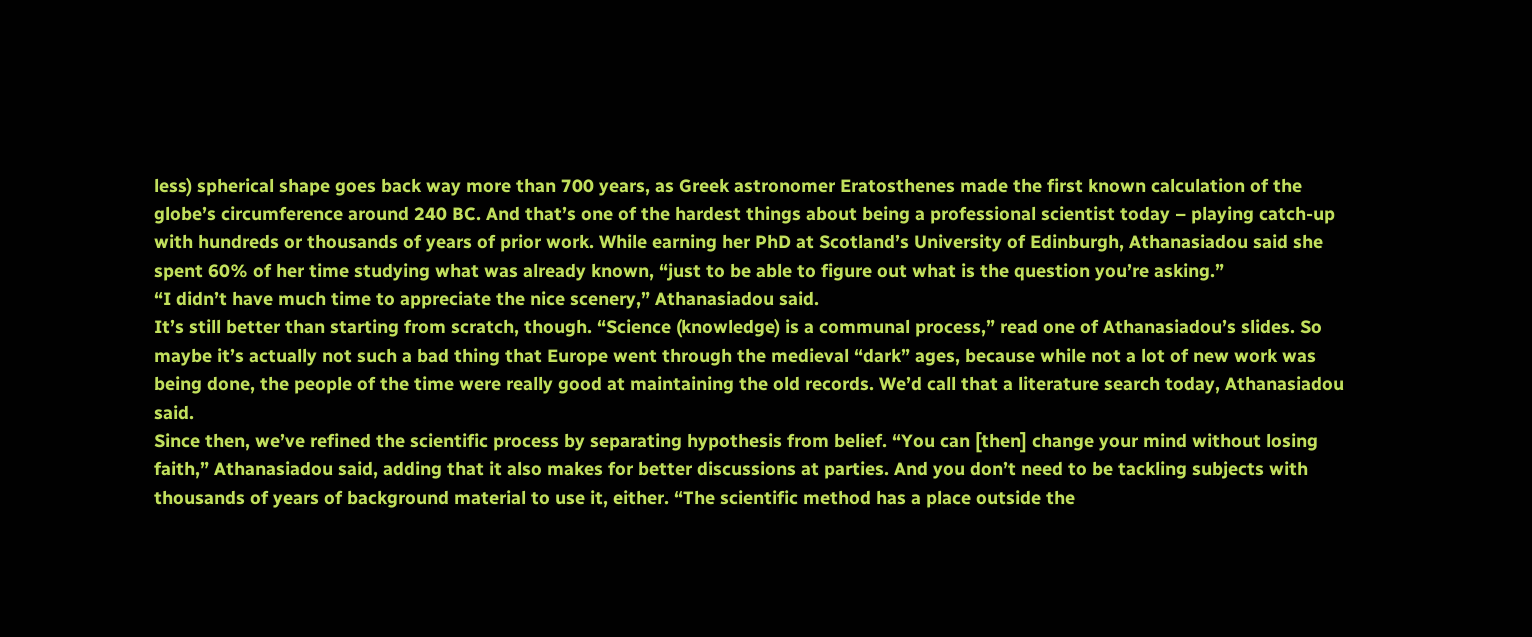less) spherical shape goes back way more than 700 years, as Greek astronomer Eratosthenes made the first known calculation of the globe’s circumference around 240 BC. And that’s one of the hardest things about being a professional scientist today – playing catch-up with hundreds or thousands of years of prior work. While earning her PhD at Scotland’s University of Edinburgh, Athanasiadou said she spent 60% of her time studying what was already known, “just to be able to figure out what is the question you’re asking.”
“I didn’t have much time to appreciate the nice scenery,” Athanasiadou said.
It’s still better than starting from scratch, though. “Science (knowledge) is a communal process,” read one of Athanasiadou’s slides. So maybe it’s actually not such a bad thing that Europe went through the medieval “dark” ages, because while not a lot of new work was being done, the people of the time were really good at maintaining the old records. We’d call that a literature search today, Athanasiadou said.
Since then, we’ve refined the scientific process by separating hypothesis from belief. “You can [then] change your mind without losing faith,” Athanasiadou said, adding that it also makes for better discussions at parties. And you don’t need to be tackling subjects with thousands of years of background material to use it, either. “The scientific method has a place outside the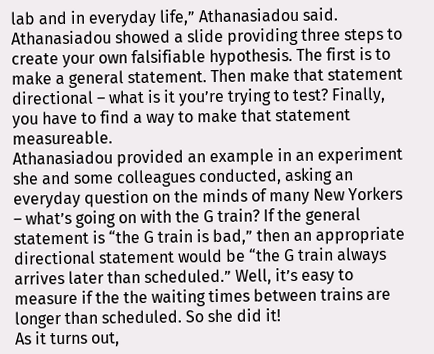lab and in everyday life,” Athanasiadou said.
Athanasiadou showed a slide providing three steps to create your own falsifiable hypothesis. The first is to make a general statement. Then make that statement directional – what is it you’re trying to test? Finally, you have to find a way to make that statement measureable.
Athanasiadou provided an example in an experiment she and some colleagues conducted, asking an everyday question on the minds of many New Yorkers – what’s going on with the G train? If the general statement is “the G train is bad,” then an appropriate directional statement would be “the G train always arrives later than scheduled.” Well, it’s easy to measure if the the waiting times between trains are longer than scheduled. So she did it!
As it turns out,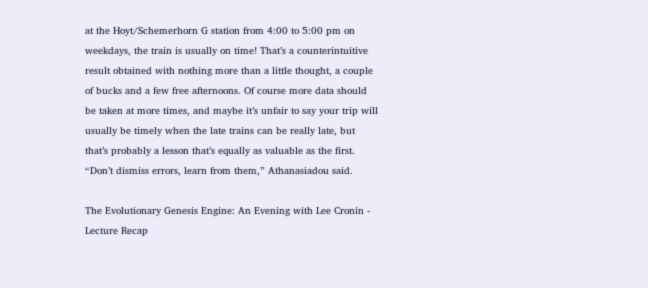at the Hoyt/Schemerhorn G station from 4:00 to 5:00 pm on weekdays, the train is usually on time! That’s a counterintuitive result obtained with nothing more than a little thought, a couple of bucks and a few free afternoons. Of course more data should be taken at more times, and maybe it’s unfair to say your trip will usually be timely when the late trains can be really late, but that’s probably a lesson that’s equally as valuable as the first.
“Don’t dismiss errors, learn from them,” Athanasiadou said.

The Evolutionary Genesis Engine: An Evening with Lee Cronin - Lecture Recap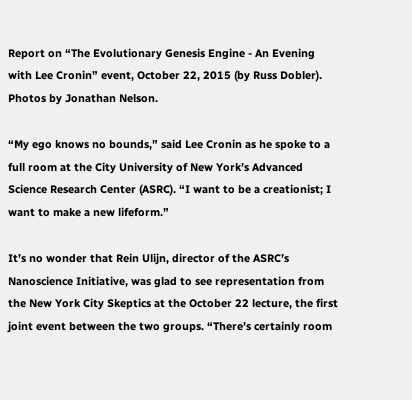Report on “The Evolutionary Genesis Engine - An Evening with Lee Cronin” event, October 22, 2015 (by Russ Dobler). Photos by Jonathan Nelson.

“My ego knows no bounds,” said Lee Cronin as he spoke to a full room at the City University of New York’s Advanced Science Research Center (ASRC). “I want to be a creationist; I want to make a new lifeform.”

It’s no wonder that Rein Ulijn, director of the ASRC’s Nanoscience Initiative, was glad to see representation from the New York City Skeptics at the October 22 lecture, the first joint event between the two groups. “There’s certainly room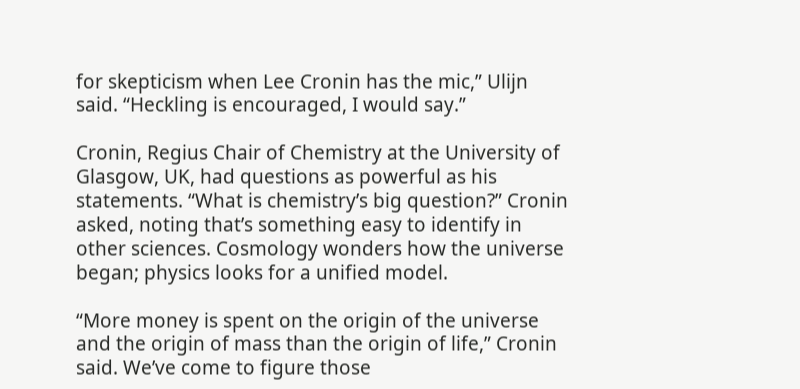for skepticism when Lee Cronin has the mic,” Ulijn said. “Heckling is encouraged, I would say.”

Cronin, Regius Chair of Chemistry at the University of Glasgow, UK, had questions as powerful as his statements. “What is chemistry’s big question?” Cronin asked, noting that’s something easy to identify in other sciences. Cosmology wonders how the universe began; physics looks for a unified model.

“More money is spent on the origin of the universe and the origin of mass than the origin of life,” Cronin said. We’ve come to figure those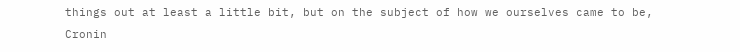things out at least a little bit, but on the subject of how we ourselves came to be, Cronin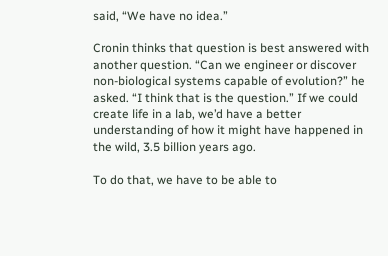said, “We have no idea.”

Cronin thinks that question is best answered with another question. “Can we engineer or discover non-biological systems capable of evolution?” he asked. “I think that is the question.” If we could create life in a lab, we’d have a better understanding of how it might have happened in the wild, 3.5 billion years ago.

To do that, we have to be able to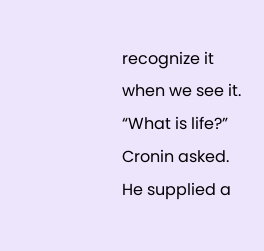recognize it when we see it. “What is life?” Cronin asked. He supplied a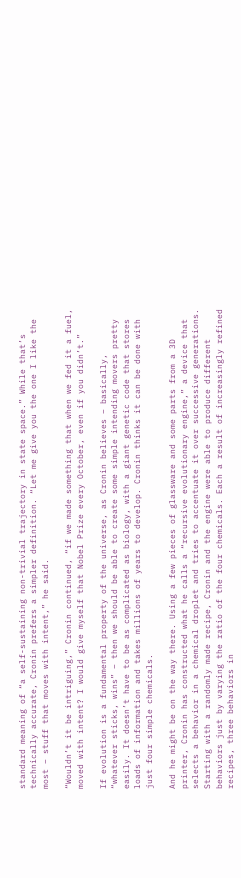standard meaning of “a self-sustaining non-trivial trajectory in state space.” While that’s technically accurate, Cronin prefers a simpler definition. “Let me give you the one I like the most – stuff that moves with intent,” he said.

“Wouldn’t it be intriguing,” Cronin continued, “if we made something that when we fed it a fuel, moved with intent? I would give myself that Nobel Prize every October, even if you didn’t.”

If evolution is a fundamental property of the universe, as Cronin believes – basically, “whatever sticks, wins” – then we should be able to create some simple intending movers pretty easily. It doesn’t have to be as complicated as biology, with a giant genetic code that stores loads of information and takes millions of years to develop. Cronin thinks it can be done with just four simple chemicals.

And he might be on the way there. Using a few pieces of glassware and some parts from a 3D printer, Cronin has constructed what he calls a “recursive evolutionary engine,” a device that selects a behavior in a chemical droplet and tries to accentuate it over successive generations. Starting with a randomly made recipe, Cronin and the engine were able to produce different behaviors just by varying the ratio of the four chemicals. Each a result of increasingly refined recipes, three behaviors in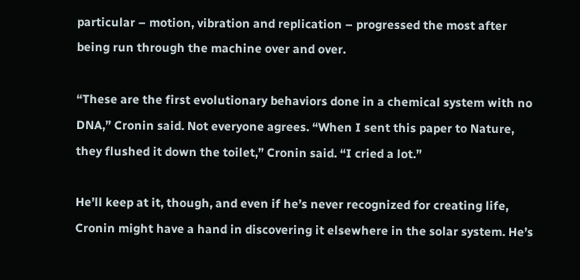particular – motion, vibration and replication – progressed the most after being run through the machine over and over.

“These are the first evolutionary behaviors done in a chemical system with no DNA,” Cronin said. Not everyone agrees. “When I sent this paper to Nature, they flushed it down the toilet,” Cronin said. “I cried a lot.”

He’ll keep at it, though, and even if he’s never recognized for creating life, Cronin might have a hand in discovering it elsewhere in the solar system. He’s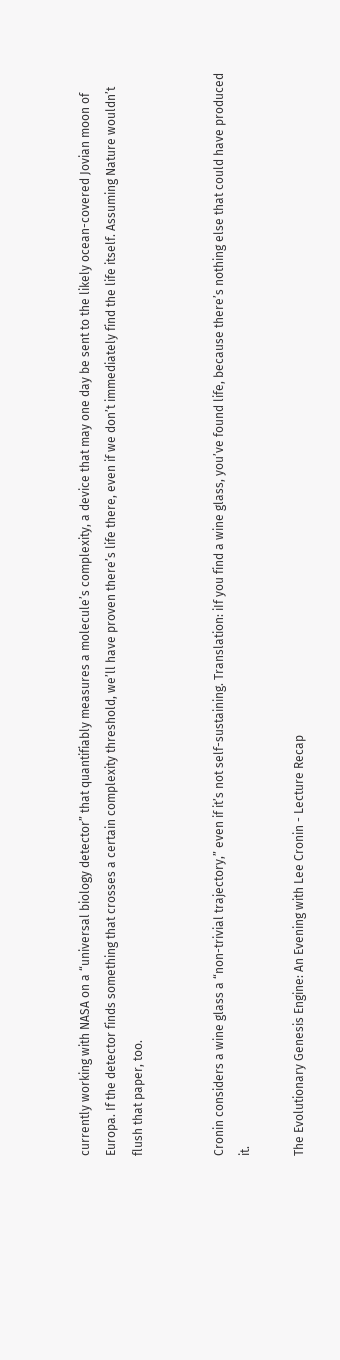currently working with NASA on a “universal biology detector” that quantifiably measures a molecule’s complexity, a device that may one day be sent to the likely ocean-covered Jovian moon of Europa. If the detector finds something that crosses a certain complexity threshold, we’ll have proven there’s life there, even if we don’t immediately find the life itself. Assuming Nature wouldn’t flush that paper, too.


Cronin considers a wine glass a “non-trivial trajectory,” even if it’s not self-sustaining. Translation: iIf you find a wine glass, you’ve found life, because there’s nothing else that could have produced it.

The Evolutionary Genesis Engine: An Evening with Lee Cronin - Lecture Recap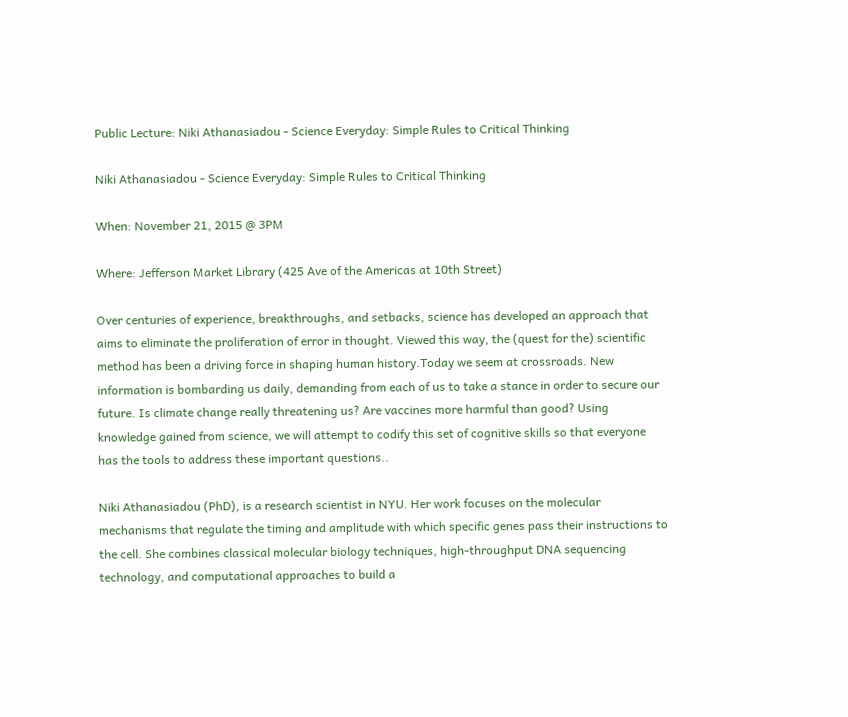Public Lecture: Niki Athanasiadou - Science Everyday: Simple Rules to Critical Thinking

Niki Athanasiadou - Science Everyday: Simple Rules to Critical Thinking

When: November 21, 2015 @ 3PM

Where: Jefferson Market Library (425 Ave of the Americas at 10th Street)

Over centuries of experience, breakthroughs, and setbacks, science has developed an approach that aims to eliminate the proliferation of error in thought. Viewed this way, the (quest for the) scientific method has been a driving force in shaping human history.Today we seem at crossroads. New information is bombarding us daily, demanding from each of us to take a stance in order to secure our future. Is climate change really threatening us? Are vaccines more harmful than good? Using knowledge gained from science, we will attempt to codify this set of cognitive skills so that everyone has the tools to address these important questions..

Niki Athanasiadou (PhD), is a research scientist in NYU. Her work focuses on the molecular mechanisms that regulate the timing and amplitude with which specific genes pass their instructions to the cell. She combines classical molecular biology techniques, high-throughput DNA sequencing technology, and computational approaches to build a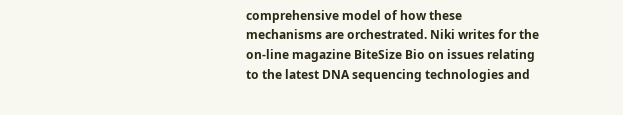comprehensive model of how these mechanisms are orchestrated. Niki writes for the on-line magazine BiteSize Bio on issues relating to the latest DNA sequencing technologies and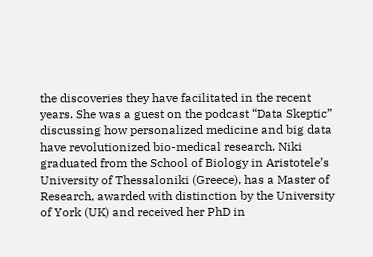the discoveries they have facilitated in the recent years. She was a guest on the podcast “Data Skeptic” discussing how personalized medicine and big data have revolutionized bio-medical research. Niki graduated from the School of Biology in Aristotele’s University of Thessaloniki (Greece), has a Master of Research, awarded with distinction by the University of York (UK) and received her PhD in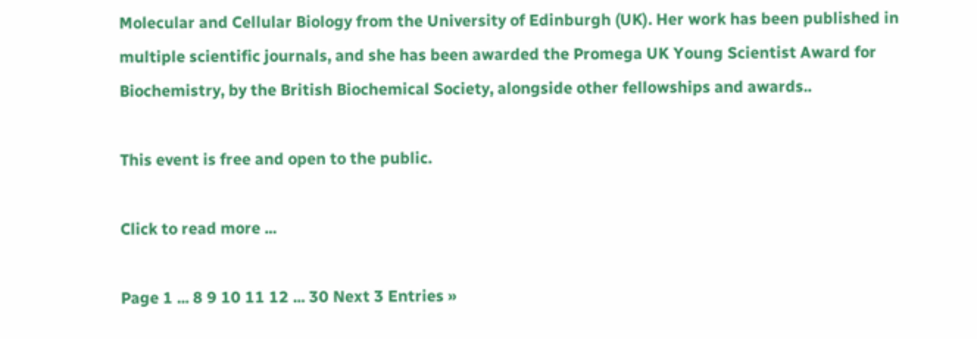Molecular and Cellular Biology from the University of Edinburgh (UK). Her work has been published in multiple scientific journals, and she has been awarded the Promega UK Young Scientist Award for Biochemistry, by the British Biochemical Society, alongside other fellowships and awards..

This event is free and open to the public.

Click to read more ...

Page 1 ... 8 9 10 11 12 ... 30 Next 3 Entries »